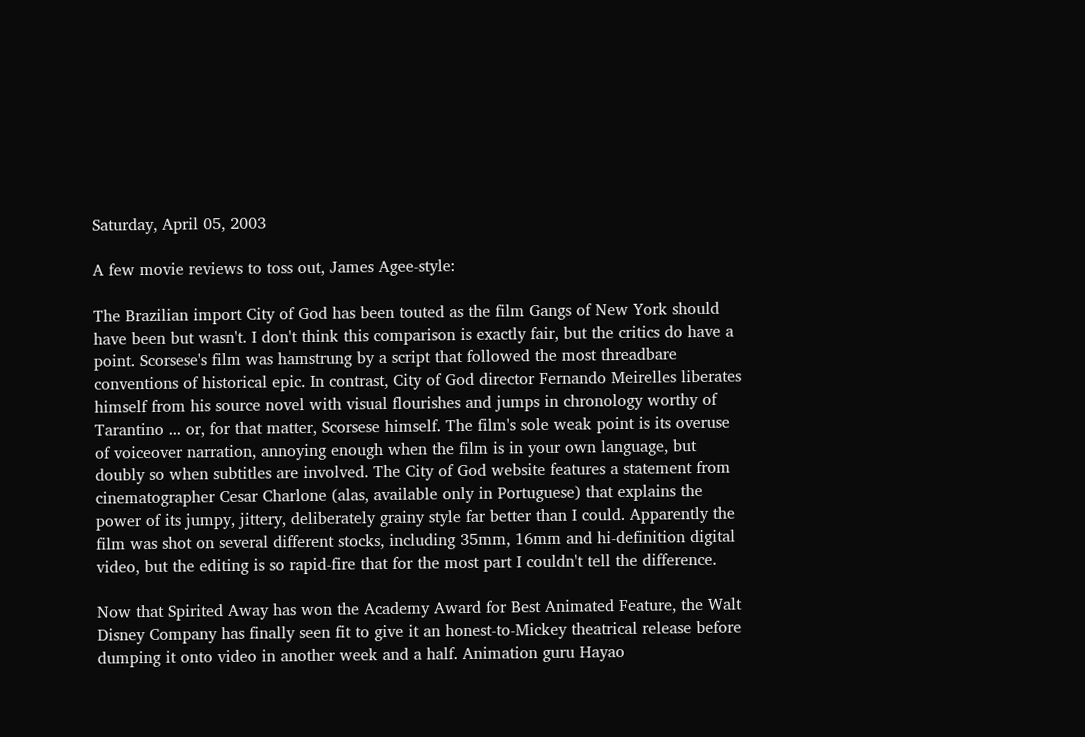Saturday, April 05, 2003

A few movie reviews to toss out, James Agee-style:

The Brazilian import City of God has been touted as the film Gangs of New York should have been but wasn't. I don't think this comparison is exactly fair, but the critics do have a point. Scorsese's film was hamstrung by a script that followed the most threadbare conventions of historical epic. In contrast, City of God director Fernando Meirelles liberates himself from his source novel with visual flourishes and jumps in chronology worthy of Tarantino ... or, for that matter, Scorsese himself. The film's sole weak point is its overuse of voiceover narration, annoying enough when the film is in your own language, but doubly so when subtitles are involved. The City of God website features a statement from cinematographer Cesar Charlone (alas, available only in Portuguese) that explains the power of its jumpy, jittery, deliberately grainy style far better than I could. Apparently the film was shot on several different stocks, including 35mm, 16mm and hi-definition digital video, but the editing is so rapid-fire that for the most part I couldn't tell the difference.

Now that Spirited Away has won the Academy Award for Best Animated Feature, the Walt Disney Company has finally seen fit to give it an honest-to-Mickey theatrical release before dumping it onto video in another week and a half. Animation guru Hayao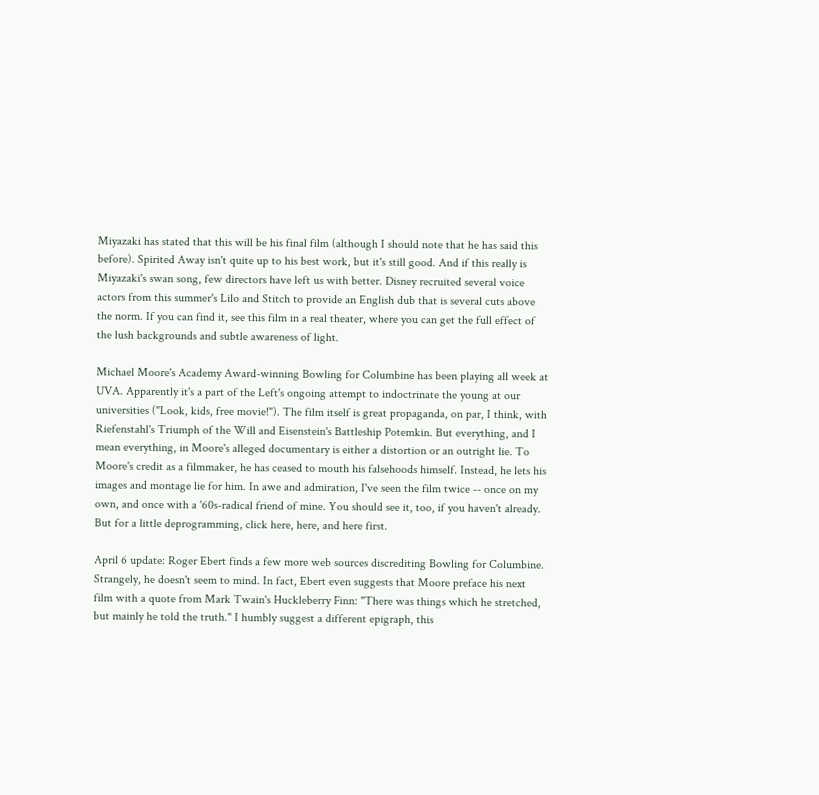Miyazaki has stated that this will be his final film (although I should note that he has said this before). Spirited Away isn't quite up to his best work, but it's still good. And if this really is Miyazaki's swan song, few directors have left us with better. Disney recruited several voice actors from this summer's Lilo and Stitch to provide an English dub that is several cuts above the norm. If you can find it, see this film in a real theater, where you can get the full effect of the lush backgrounds and subtle awareness of light.

Michael Moore's Academy Award-winning Bowling for Columbine has been playing all week at UVA. Apparently it's a part of the Left's ongoing attempt to indoctrinate the young at our universities ("Look, kids, free movie!"). The film itself is great propaganda, on par, I think, with Riefenstahl's Triumph of the Will and Eisenstein's Battleship Potemkin. But everything, and I mean everything, in Moore's alleged documentary is either a distortion or an outright lie. To Moore's credit as a filmmaker, he has ceased to mouth his falsehoods himself. Instead, he lets his images and montage lie for him. In awe and admiration, I've seen the film twice -- once on my own, and once with a '60s-radical friend of mine. You should see it, too, if you haven't already. But for a little deprogramming, click here, here, and here first.

April 6 update: Roger Ebert finds a few more web sources discrediting Bowling for Columbine. Strangely, he doesn't seem to mind. In fact, Ebert even suggests that Moore preface his next film with a quote from Mark Twain's Huckleberry Finn: "There was things which he stretched, but mainly he told the truth." I humbly suggest a different epigraph, this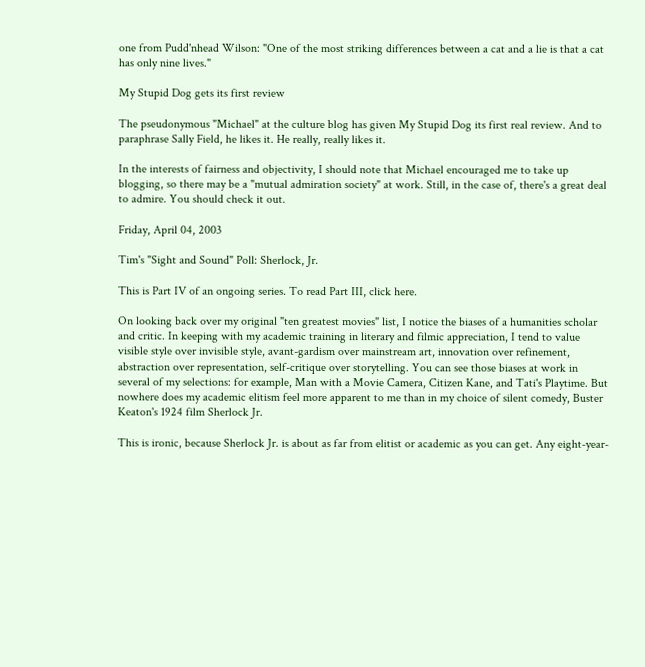one from Pudd'nhead Wilson: "One of the most striking differences between a cat and a lie is that a cat has only nine lives."

My Stupid Dog gets its first review

The pseudonymous "Michael" at the culture blog has given My Stupid Dog its first real review. And to paraphrase Sally Field, he likes it. He really, really likes it.

In the interests of fairness and objectivity, I should note that Michael encouraged me to take up blogging, so there may be a "mutual admiration society" at work. Still, in the case of, there's a great deal to admire. You should check it out.

Friday, April 04, 2003

Tim's "Sight and Sound" Poll: Sherlock, Jr.

This is Part IV of an ongoing series. To read Part III, click here.

On looking back over my original "ten greatest movies" list, I notice the biases of a humanities scholar and critic. In keeping with my academic training in literary and filmic appreciation, I tend to value visible style over invisible style, avant-gardism over mainstream art, innovation over refinement, abstraction over representation, self-critique over storytelling. You can see those biases at work in several of my selections: for example, Man with a Movie Camera, Citizen Kane, and Tati's Playtime. But nowhere does my academic elitism feel more apparent to me than in my choice of silent comedy, Buster Keaton's 1924 film Sherlock Jr.

This is ironic, because Sherlock Jr. is about as far from elitist or academic as you can get. Any eight-year-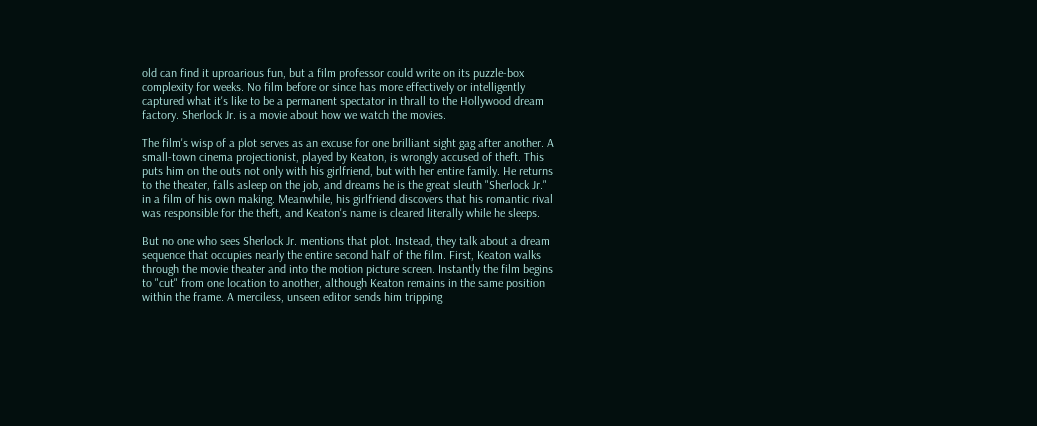old can find it uproarious fun, but a film professor could write on its puzzle-box complexity for weeks. No film before or since has more effectively or intelligently captured what it's like to be a permanent spectator in thrall to the Hollywood dream factory. Sherlock Jr. is a movie about how we watch the movies.

The film's wisp of a plot serves as an excuse for one brilliant sight gag after another. A small-town cinema projectionist, played by Keaton, is wrongly accused of theft. This puts him on the outs not only with his girlfriend, but with her entire family. He returns to the theater, falls asleep on the job, and dreams he is the great sleuth "Sherlock Jr." in a film of his own making. Meanwhile, his girlfriend discovers that his romantic rival was responsible for the theft, and Keaton's name is cleared literally while he sleeps.

But no one who sees Sherlock Jr. mentions that plot. Instead, they talk about a dream sequence that occupies nearly the entire second half of the film. First, Keaton walks through the movie theater and into the motion picture screen. Instantly the film begins to "cut" from one location to another, although Keaton remains in the same position within the frame. A merciless, unseen editor sends him tripping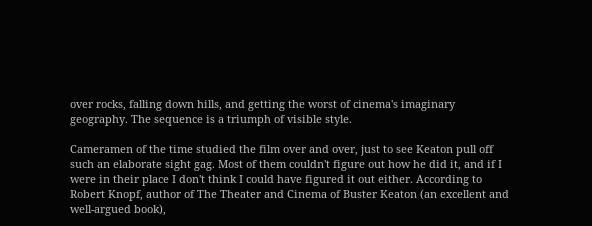over rocks, falling down hills, and getting the worst of cinema's imaginary geography. The sequence is a triumph of visible style.

Cameramen of the time studied the film over and over, just to see Keaton pull off such an elaborate sight gag. Most of them couldn't figure out how he did it, and if I were in their place I don't think I could have figured it out either. According to Robert Knopf, author of The Theater and Cinema of Buster Keaton (an excellent and well-argued book),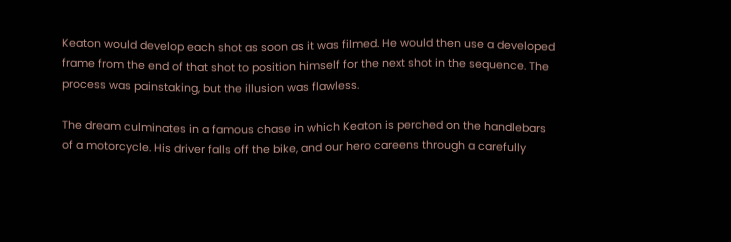Keaton would develop each shot as soon as it was filmed. He would then use a developed frame from the end of that shot to position himself for the next shot in the sequence. The process was painstaking, but the illusion was flawless.

The dream culminates in a famous chase in which Keaton is perched on the handlebars of a motorcycle. His driver falls off the bike, and our hero careens through a carefully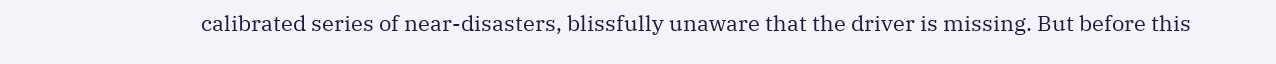calibrated series of near-disasters, blissfully unaware that the driver is missing. But before this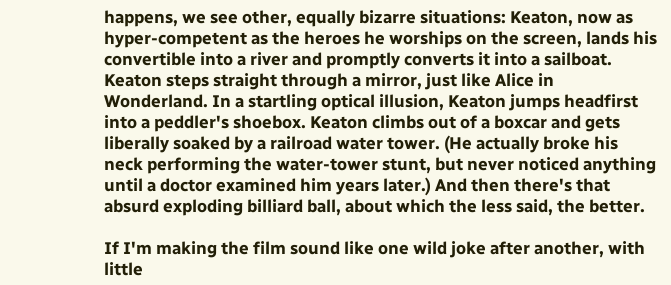happens, we see other, equally bizarre situations: Keaton, now as hyper-competent as the heroes he worships on the screen, lands his convertible into a river and promptly converts it into a sailboat. Keaton steps straight through a mirror, just like Alice in Wonderland. In a startling optical illusion, Keaton jumps headfirst into a peddler's shoebox. Keaton climbs out of a boxcar and gets liberally soaked by a railroad water tower. (He actually broke his neck performing the water-tower stunt, but never noticed anything until a doctor examined him years later.) And then there's that absurd exploding billiard ball, about which the less said, the better.

If I'm making the film sound like one wild joke after another, with little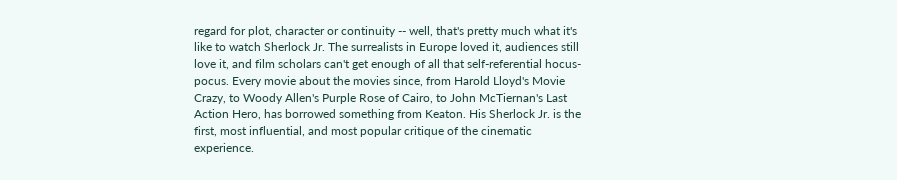regard for plot, character or continuity -- well, that's pretty much what it's like to watch Sherlock Jr. The surrealists in Europe loved it, audiences still love it, and film scholars can't get enough of all that self-referential hocus-pocus. Every movie about the movies since, from Harold Lloyd's Movie Crazy, to Woody Allen's Purple Rose of Cairo, to John McTiernan's Last Action Hero, has borrowed something from Keaton. His Sherlock Jr. is the first, most influential, and most popular critique of the cinematic experience.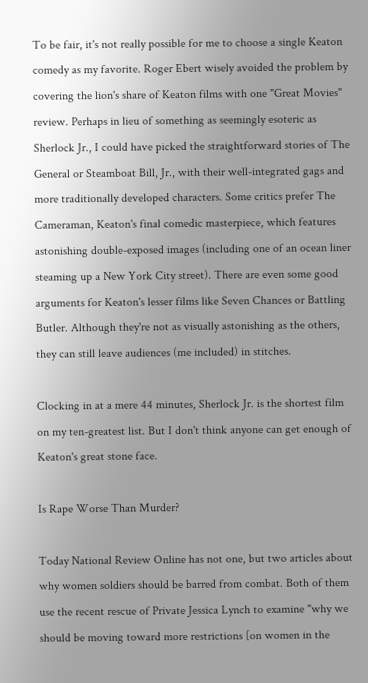To be fair, it's not really possible for me to choose a single Keaton comedy as my favorite. Roger Ebert wisely avoided the problem by covering the lion's share of Keaton films with one "Great Movies" review. Perhaps in lieu of something as seemingly esoteric as Sherlock Jr., I could have picked the straightforward stories of The General or Steamboat Bill, Jr., with their well-integrated gags and more traditionally developed characters. Some critics prefer The Cameraman, Keaton's final comedic masterpiece, which features astonishing double-exposed images (including one of an ocean liner steaming up a New York City street). There are even some good arguments for Keaton's lesser films like Seven Chances or Battling Butler. Although they're not as visually astonishing as the others, they can still leave audiences (me included) in stitches.

Clocking in at a mere 44 minutes, Sherlock Jr. is the shortest film on my ten-greatest list. But I don't think anyone can get enough of Keaton's great stone face.

Is Rape Worse Than Murder?

Today National Review Online has not one, but two articles about why women soldiers should be barred from combat. Both of them use the recent rescue of Private Jessica Lynch to examine "why we should be moving toward more restrictions [on women in the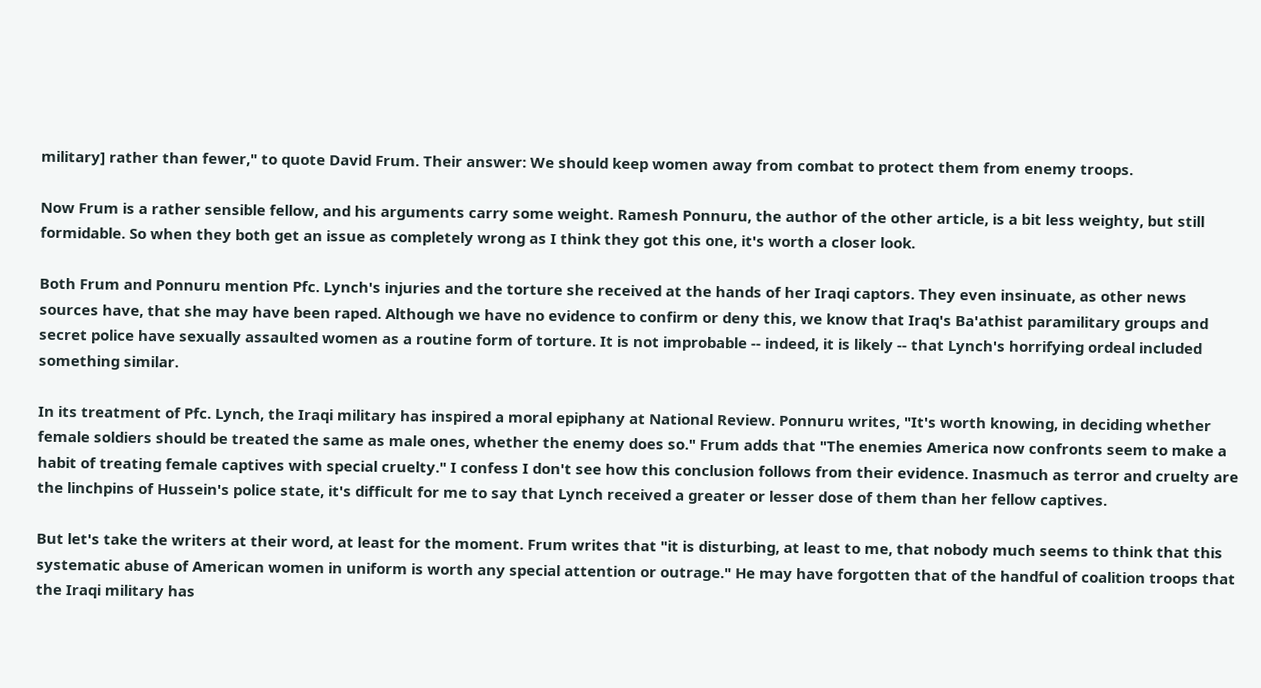military] rather than fewer," to quote David Frum. Their answer: We should keep women away from combat to protect them from enemy troops.

Now Frum is a rather sensible fellow, and his arguments carry some weight. Ramesh Ponnuru, the author of the other article, is a bit less weighty, but still formidable. So when they both get an issue as completely wrong as I think they got this one, it's worth a closer look.

Both Frum and Ponnuru mention Pfc. Lynch's injuries and the torture she received at the hands of her Iraqi captors. They even insinuate, as other news sources have, that she may have been raped. Although we have no evidence to confirm or deny this, we know that Iraq's Ba'athist paramilitary groups and secret police have sexually assaulted women as a routine form of torture. It is not improbable -- indeed, it is likely -- that Lynch's horrifying ordeal included something similar.

In its treatment of Pfc. Lynch, the Iraqi military has inspired a moral epiphany at National Review. Ponnuru writes, "It's worth knowing, in deciding whether female soldiers should be treated the same as male ones, whether the enemy does so." Frum adds that "The enemies America now confronts seem to make a habit of treating female captives with special cruelty." I confess I don't see how this conclusion follows from their evidence. Inasmuch as terror and cruelty are the linchpins of Hussein's police state, it's difficult for me to say that Lynch received a greater or lesser dose of them than her fellow captives.

But let's take the writers at their word, at least for the moment. Frum writes that "it is disturbing, at least to me, that nobody much seems to think that this systematic abuse of American women in uniform is worth any special attention or outrage." He may have forgotten that of the handful of coalition troops that the Iraqi military has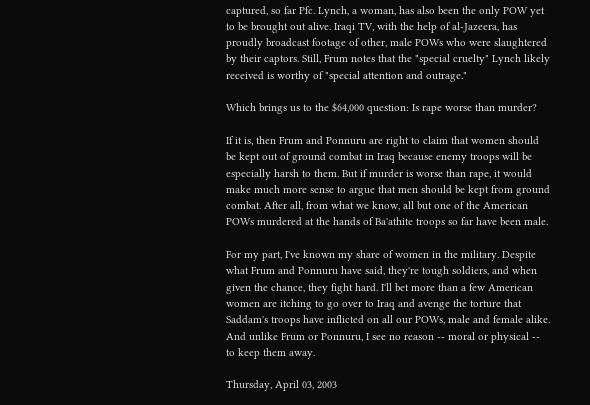captured, so far Pfc. Lynch, a woman, has also been the only POW yet to be brought out alive. Iraqi TV, with the help of al-Jazeera, has proudly broadcast footage of other, male POWs who were slaughtered by their captors. Still, Frum notes that the "special cruelty" Lynch likely received is worthy of "special attention and outrage."

Which brings us to the $64,000 question: Is rape worse than murder?

If it is, then Frum and Ponnuru are right to claim that women should be kept out of ground combat in Iraq because enemy troops will be especially harsh to them. But if murder is worse than rape, it would make much more sense to argue that men should be kept from ground combat. After all, from what we know, all but one of the American POWs murdered at the hands of Ba'athite troops so far have been male.

For my part, I've known my share of women in the military. Despite what Frum and Ponnuru have said, they're tough soldiers, and when given the chance, they fight hard. I'll bet more than a few American women are itching to go over to Iraq and avenge the torture that Saddam's troops have inflicted on all our POWs, male and female alike. And unlike Frum or Ponnuru, I see no reason -- moral or physical -- to keep them away.

Thursday, April 03, 2003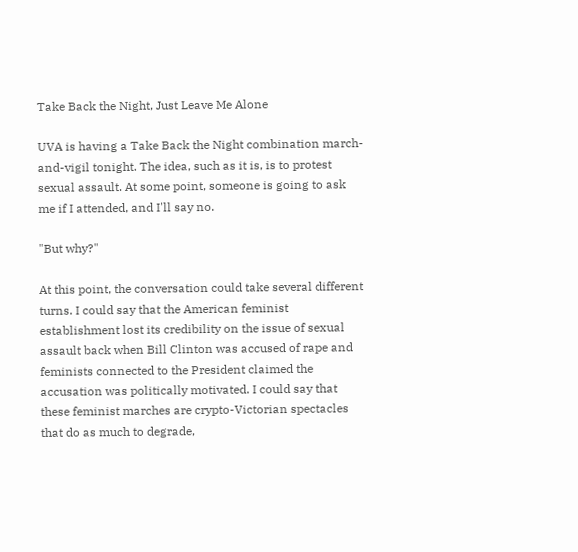Take Back the Night, Just Leave Me Alone

UVA is having a Take Back the Night combination march-and-vigil tonight. The idea, such as it is, is to protest sexual assault. At some point, someone is going to ask me if I attended, and I'll say no.

"But why?"

At this point, the conversation could take several different turns. I could say that the American feminist establishment lost its credibility on the issue of sexual assault back when Bill Clinton was accused of rape and feminists connected to the President claimed the accusation was politically motivated. I could say that these feminist marches are crypto-Victorian spectacles that do as much to degrade,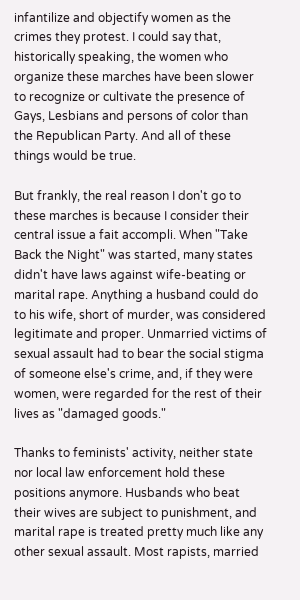infantilize and objectify women as the crimes they protest. I could say that, historically speaking, the women who organize these marches have been slower to recognize or cultivate the presence of Gays, Lesbians and persons of color than the Republican Party. And all of these things would be true.

But frankly, the real reason I don't go to these marches is because I consider their central issue a fait accompli. When "Take Back the Night" was started, many states didn't have laws against wife-beating or marital rape. Anything a husband could do to his wife, short of murder, was considered legitimate and proper. Unmarried victims of sexual assault had to bear the social stigma of someone else's crime, and, if they were women, were regarded for the rest of their lives as "damaged goods."

Thanks to feminists' activity, neither state nor local law enforcement hold these positions anymore. Husbands who beat their wives are subject to punishment, and marital rape is treated pretty much like any other sexual assault. Most rapists, married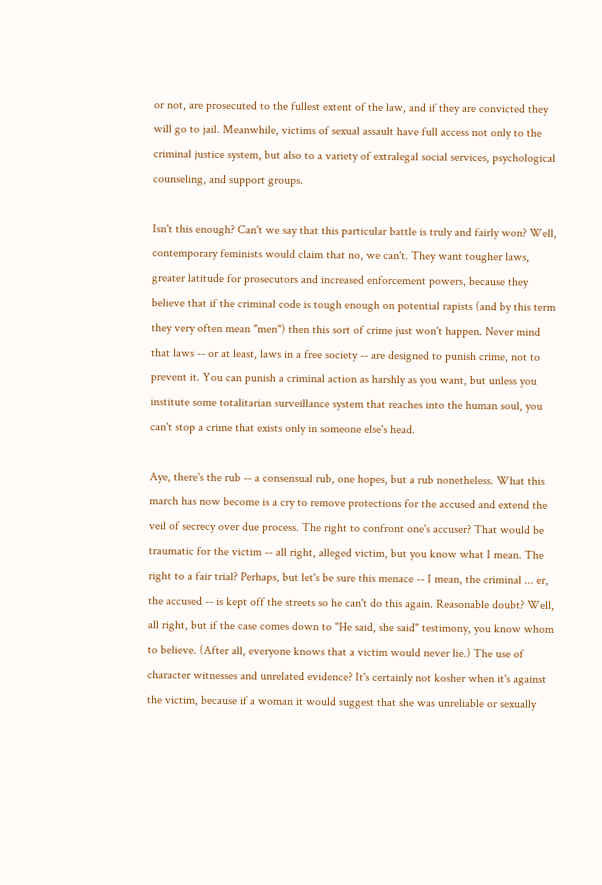or not, are prosecuted to the fullest extent of the law, and if they are convicted they will go to jail. Meanwhile, victims of sexual assault have full access not only to the criminal justice system, but also to a variety of extralegal social services, psychological counseling, and support groups.

Isn't this enough? Can't we say that this particular battle is truly and fairly won? Well, contemporary feminists would claim that no, we can't. They want tougher laws, greater latitude for prosecutors and increased enforcement powers, because they believe that if the criminal code is tough enough on potential rapists (and by this term they very often mean "men") then this sort of crime just won't happen. Never mind that laws -- or at least, laws in a free society -- are designed to punish crime, not to prevent it. You can punish a criminal action as harshly as you want, but unless you institute some totalitarian surveillance system that reaches into the human soul, you can't stop a crime that exists only in someone else's head.

Aye, there's the rub -- a consensual rub, one hopes, but a rub nonetheless. What this march has now become is a cry to remove protections for the accused and extend the veil of secrecy over due process. The right to confront one's accuser? That would be traumatic for the victim -- all right, alleged victim, but you know what I mean. The right to a fair trial? Perhaps, but let's be sure this menace -- I mean, the criminal ... er, the accused -- is kept off the streets so he can't do this again. Reasonable doubt? Well, all right, but if the case comes down to "He said, she said" testimony, you know whom to believe. (After all, everyone knows that a victim would never lie.) The use of character witnesses and unrelated evidence? It's certainly not kosher when it's against the victim, because if a woman it would suggest that she was unreliable or sexually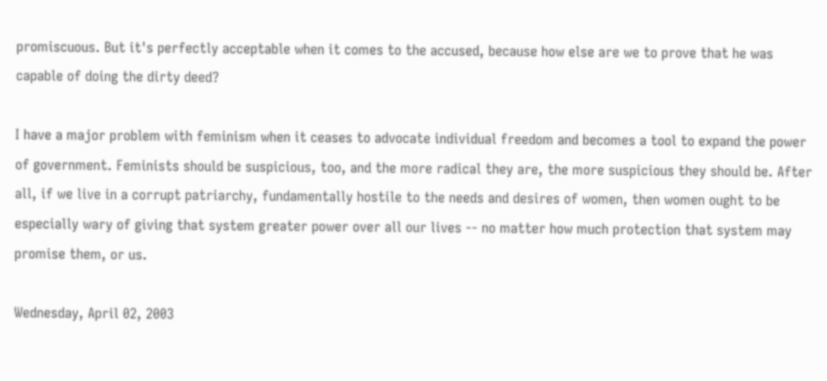promiscuous. But it's perfectly acceptable when it comes to the accused, because how else are we to prove that he was capable of doing the dirty deed?

I have a major problem with feminism when it ceases to advocate individual freedom and becomes a tool to expand the power of government. Feminists should be suspicious, too, and the more radical they are, the more suspicious they should be. After all, if we live in a corrupt patriarchy, fundamentally hostile to the needs and desires of women, then women ought to be especially wary of giving that system greater power over all our lives -- no matter how much protection that system may promise them, or us.

Wednesday, April 02, 2003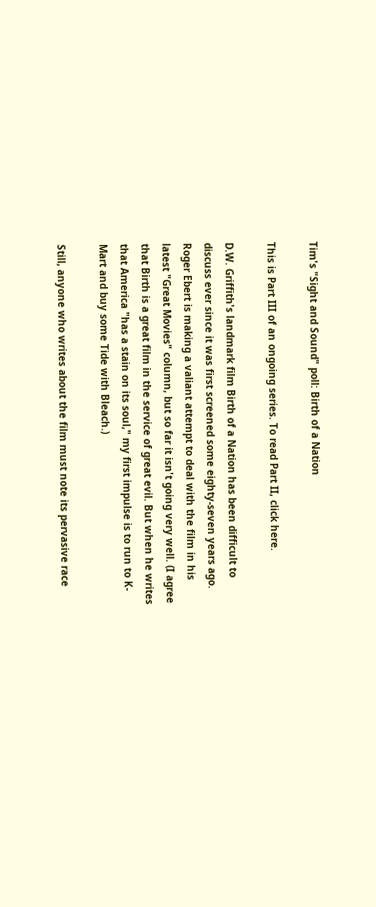Tim's "Sight and Sound" poll: Birth of a Nation

This is Part III of an ongoing series. To read Part II, click here.

D.W. Griffith's landmark film Birth of a Nation has been difficult to discuss ever since it was first screened some eighty-seven years ago. Roger Ebert is making a valiant attempt to deal with the film in his latest "Great Movies" column, but so far it isn't going very well. (I agree that Birth is a great film in the service of great evil. But when he writes that America "has a stain on its soul," my first impulse is to run to K-Mart and buy some Tide with Bleach.)

Still, anyone who writes about the film must note its pervasive race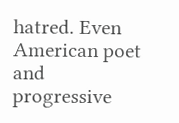hatred. Even American poet and progressive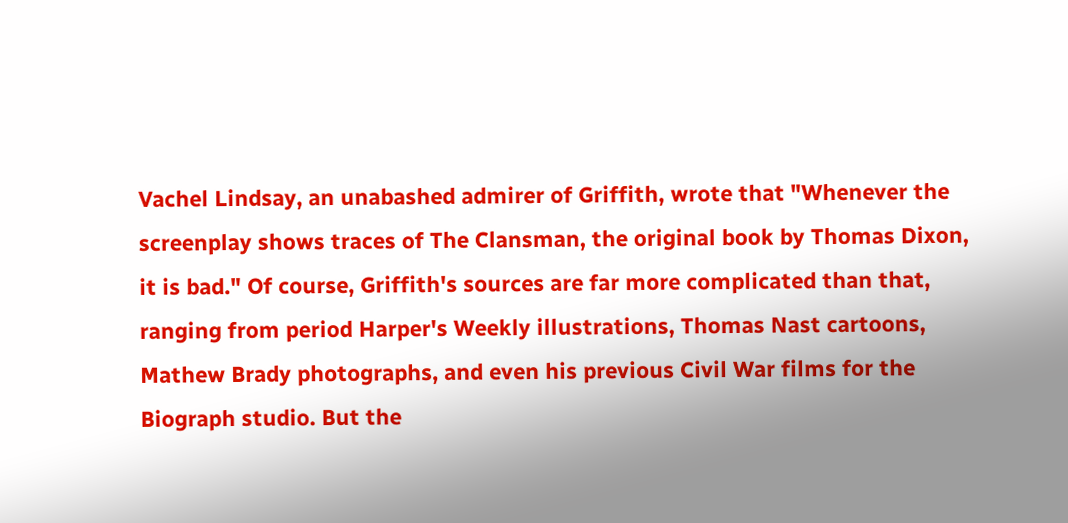Vachel Lindsay, an unabashed admirer of Griffith, wrote that "Whenever the screenplay shows traces of The Clansman, the original book by Thomas Dixon, it is bad." Of course, Griffith's sources are far more complicated than that, ranging from period Harper's Weekly illustrations, Thomas Nast cartoons, Mathew Brady photographs, and even his previous Civil War films for the Biograph studio. But the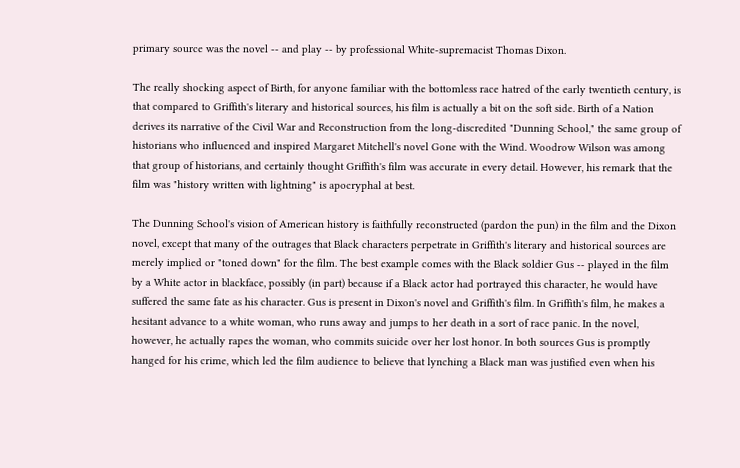primary source was the novel -- and play -- by professional White-supremacist Thomas Dixon.

The really shocking aspect of Birth, for anyone familiar with the bottomless race hatred of the early twentieth century, is that compared to Griffith's literary and historical sources, his film is actually a bit on the soft side. Birth of a Nation derives its narrative of the Civil War and Reconstruction from the long-discredited "Dunning School," the same group of historians who influenced and inspired Margaret Mitchell's novel Gone with the Wind. Woodrow Wilson was among that group of historians, and certainly thought Griffith's film was accurate in every detail. However, his remark that the film was "history written with lightning" is apocryphal at best.

The Dunning School's vision of American history is faithfully reconstructed (pardon the pun) in the film and the Dixon novel, except that many of the outrages that Black characters perpetrate in Griffith's literary and historical sources are merely implied or "toned down" for the film. The best example comes with the Black soldier Gus -- played in the film by a White actor in blackface, possibly (in part) because if a Black actor had portrayed this character, he would have suffered the same fate as his character. Gus is present in Dixon's novel and Griffith's film. In Griffith's film, he makes a hesitant advance to a white woman, who runs away and jumps to her death in a sort of race panic. In the novel, however, he actually rapes the woman, who commits suicide over her lost honor. In both sources Gus is promptly hanged for his crime, which led the film audience to believe that lynching a Black man was justified even when his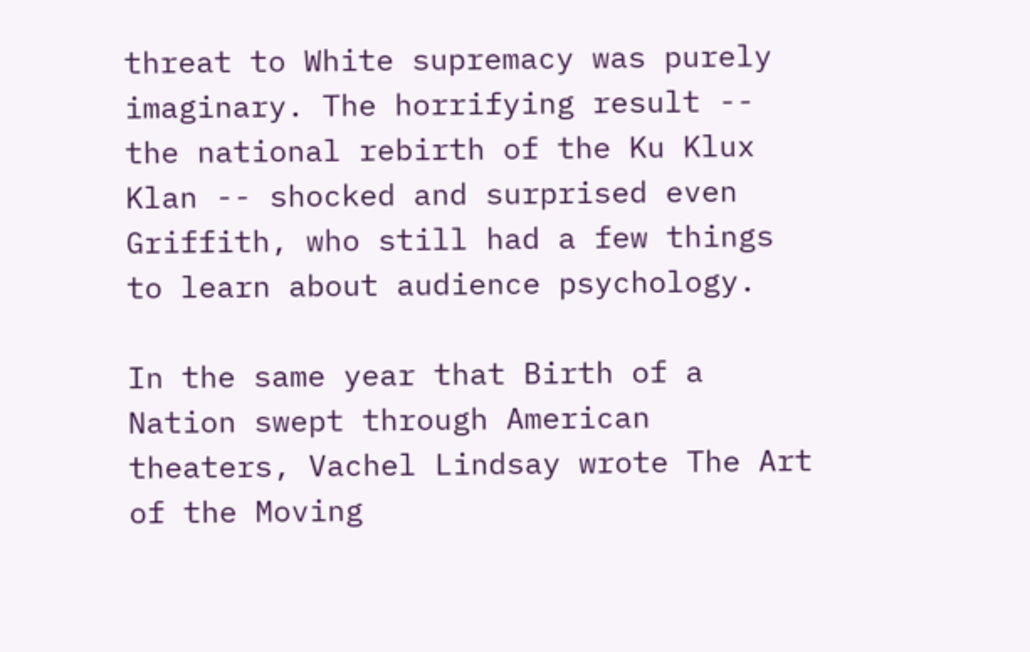threat to White supremacy was purely imaginary. The horrifying result -- the national rebirth of the Ku Klux Klan -- shocked and surprised even Griffith, who still had a few things to learn about audience psychology.

In the same year that Birth of a Nation swept through American theaters, Vachel Lindsay wrote The Art of the Moving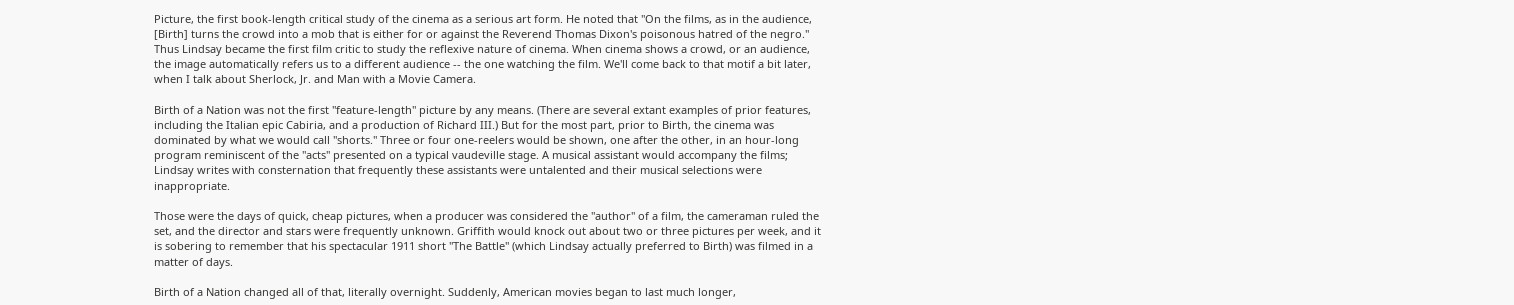Picture, the first book-length critical study of the cinema as a serious art form. He noted that "On the films, as in the audience, [Birth] turns the crowd into a mob that is either for or against the Reverend Thomas Dixon's poisonous hatred of the negro." Thus Lindsay became the first film critic to study the reflexive nature of cinema. When cinema shows a crowd, or an audience, the image automatically refers us to a different audience -- the one watching the film. We'll come back to that motif a bit later, when I talk about Sherlock, Jr. and Man with a Movie Camera.

Birth of a Nation was not the first "feature-length" picture by any means. (There are several extant examples of prior features, including the Italian epic Cabiria, and a production of Richard III.) But for the most part, prior to Birth, the cinema was dominated by what we would call "shorts." Three or four one-reelers would be shown, one after the other, in an hour-long program reminiscent of the "acts" presented on a typical vaudeville stage. A musical assistant would accompany the films; Lindsay writes with consternation that frequently these assistants were untalented and their musical selections were inappropriate.

Those were the days of quick, cheap pictures, when a producer was considered the "author" of a film, the cameraman ruled the set, and the director and stars were frequently unknown. Griffith would knock out about two or three pictures per week, and it is sobering to remember that his spectacular 1911 short "The Battle" (which Lindsay actually preferred to Birth) was filmed in a matter of days.

Birth of a Nation changed all of that, literally overnight. Suddenly, American movies began to last much longer,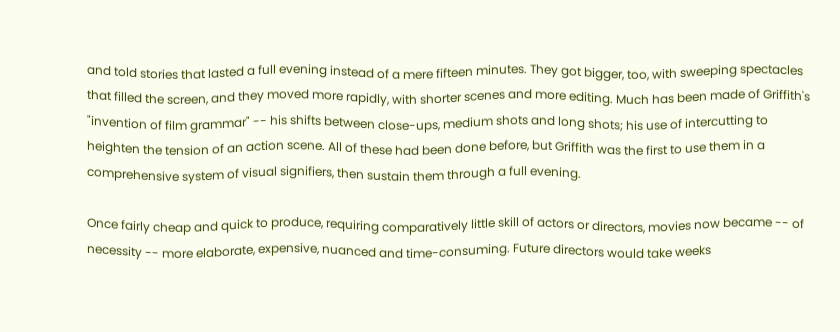and told stories that lasted a full evening instead of a mere fifteen minutes. They got bigger, too, with sweeping spectacles that filled the screen, and they moved more rapidly, with shorter scenes and more editing. Much has been made of Griffith's "invention of film grammar" -- his shifts between close-ups, medium shots and long shots; his use of intercutting to heighten the tension of an action scene. All of these had been done before, but Griffith was the first to use them in a comprehensive system of visual signifiers, then sustain them through a full evening.

Once fairly cheap and quick to produce, requiring comparatively little skill of actors or directors, movies now became -- of necessity -- more elaborate, expensive, nuanced and time-consuming. Future directors would take weeks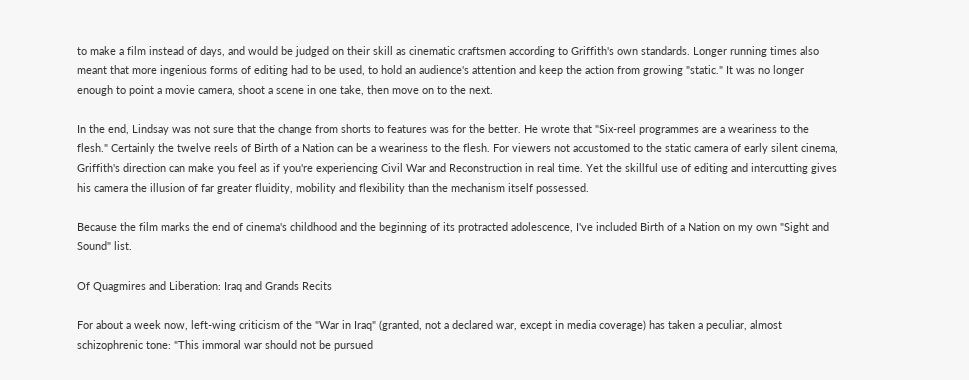to make a film instead of days, and would be judged on their skill as cinematic craftsmen according to Griffith's own standards. Longer running times also meant that more ingenious forms of editing had to be used, to hold an audience's attention and keep the action from growing "static." It was no longer enough to point a movie camera, shoot a scene in one take, then move on to the next.

In the end, Lindsay was not sure that the change from shorts to features was for the better. He wrote that "Six-reel programmes are a weariness to the flesh." Certainly the twelve reels of Birth of a Nation can be a weariness to the flesh. For viewers not accustomed to the static camera of early silent cinema, Griffith's direction can make you feel as if you're experiencing Civil War and Reconstruction in real time. Yet the skillful use of editing and intercutting gives his camera the illusion of far greater fluidity, mobility and flexibility than the mechanism itself possessed.

Because the film marks the end of cinema's childhood and the beginning of its protracted adolescence, I've included Birth of a Nation on my own "Sight and Sound" list.

Of Quagmires and Liberation: Iraq and Grands Recits

For about a week now, left-wing criticism of the "War in Iraq" (granted, not a declared war, except in media coverage) has taken a peculiar, almost schizophrenic tone: "This immoral war should not be pursued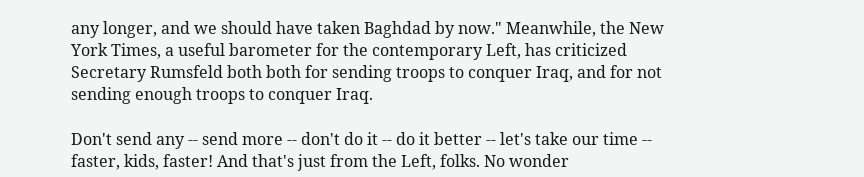any longer, and we should have taken Baghdad by now." Meanwhile, the New York Times, a useful barometer for the contemporary Left, has criticized Secretary Rumsfeld both both for sending troops to conquer Iraq, and for not sending enough troops to conquer Iraq.

Don't send any -- send more -- don't do it -- do it better -- let's take our time -- faster, kids, faster! And that's just from the Left, folks. No wonder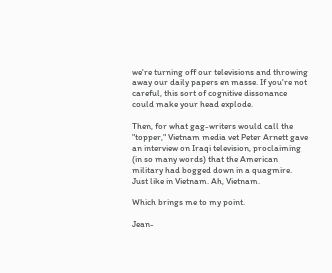we're turning off our televisions and throwing away our daily papers en masse. If you're not careful, this sort of cognitive dissonance could make your head explode.

Then, for what gag-writers would call the "topper," Vietnam media vet Peter Arnett gave an interview on Iraqi television, proclaiming (in so many words) that the American military had bogged down in a quagmire. Just like in Vietnam. Ah, Vietnam.

Which brings me to my point.

Jean-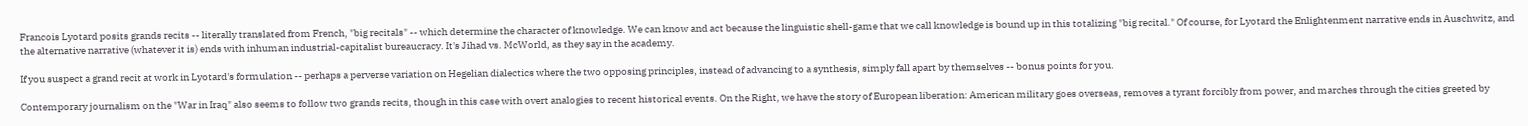Francois Lyotard posits grands recits -- literally translated from French, "big recitals" -- which determine the character of knowledge. We can know and act because the linguistic shell-game that we call knowledge is bound up in this totalizing "big recital." Of course, for Lyotard the Enlightenment narrative ends in Auschwitz, and the alternative narrative (whatever it is) ends with inhuman industrial-capitalist bureaucracy. It's Jihad vs. McWorld, as they say in the academy.

If you suspect a grand recit at work in Lyotard's formulation -- perhaps a perverse variation on Hegelian dialectics where the two opposing principles, instead of advancing to a synthesis, simply fall apart by themselves -- bonus points for you.

Contemporary journalism on the "War in Iraq" also seems to follow two grands recits, though in this case with overt analogies to recent historical events. On the Right, we have the story of European liberation: American military goes overseas, removes a tyrant forcibly from power, and marches through the cities greeted by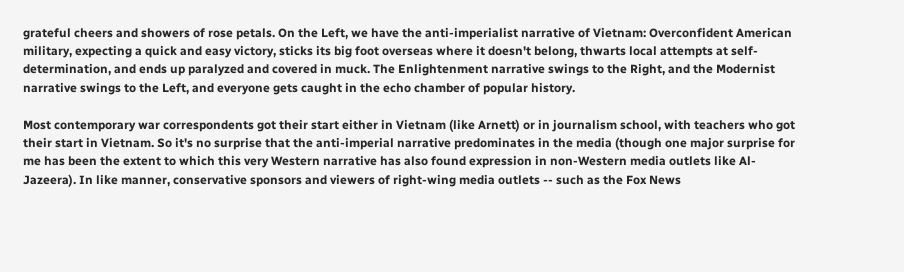grateful cheers and showers of rose petals. On the Left, we have the anti-imperialist narrative of Vietnam: Overconfident American military, expecting a quick and easy victory, sticks its big foot overseas where it doesn't belong, thwarts local attempts at self-determination, and ends up paralyzed and covered in muck. The Enlightenment narrative swings to the Right, and the Modernist narrative swings to the Left, and everyone gets caught in the echo chamber of popular history.

Most contemporary war correspondents got their start either in Vietnam (like Arnett) or in journalism school, with teachers who got their start in Vietnam. So it's no surprise that the anti-imperial narrative predominates in the media (though one major surprise for me has been the extent to which this very Western narrative has also found expression in non-Western media outlets like Al-Jazeera). In like manner, conservative sponsors and viewers of right-wing media outlets -- such as the Fox News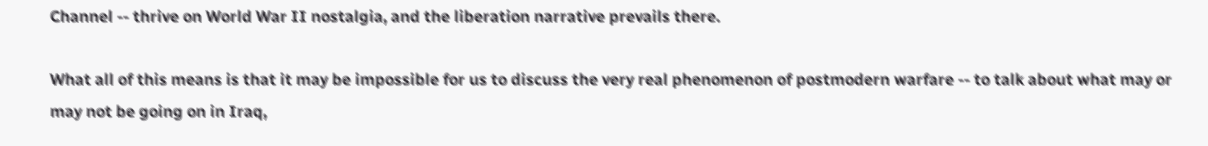Channel -- thrive on World War II nostalgia, and the liberation narrative prevails there.

What all of this means is that it may be impossible for us to discuss the very real phenomenon of postmodern warfare -- to talk about what may or may not be going on in Iraq,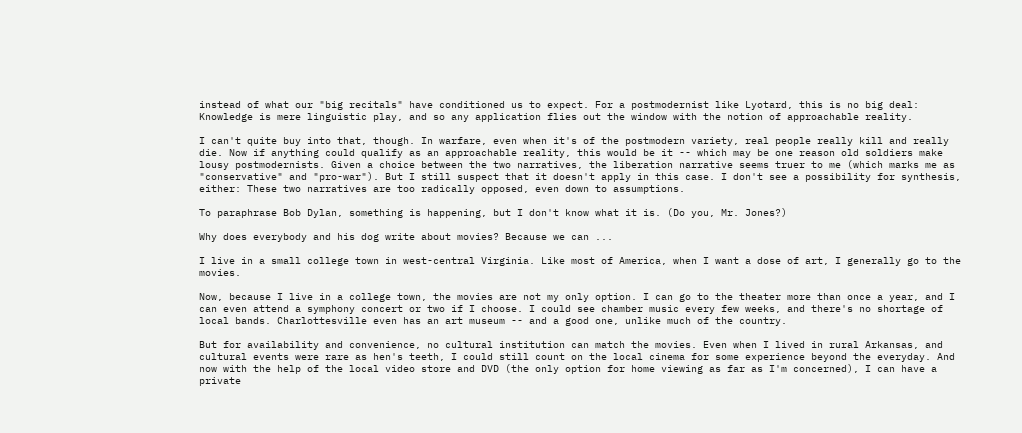instead of what our "big recitals" have conditioned us to expect. For a postmodernist like Lyotard, this is no big deal: Knowledge is mere linguistic play, and so any application flies out the window with the notion of approachable reality.

I can't quite buy into that, though. In warfare, even when it's of the postmodern variety, real people really kill and really die. Now if anything could qualify as an approachable reality, this would be it -- which may be one reason old soldiers make lousy postmodernists. Given a choice between the two narratives, the liberation narrative seems truer to me (which marks me as "conservative" and "pro-war"). But I still suspect that it doesn't apply in this case. I don't see a possibility for synthesis, either: These two narratives are too radically opposed, even down to assumptions.

To paraphrase Bob Dylan, something is happening, but I don't know what it is. (Do you, Mr. Jones?)

Why does everybody and his dog write about movies? Because we can ...

I live in a small college town in west-central Virginia. Like most of America, when I want a dose of art, I generally go to the movies.

Now, because I live in a college town, the movies are not my only option. I can go to the theater more than once a year, and I can even attend a symphony concert or two if I choose. I could see chamber music every few weeks, and there's no shortage of local bands. Charlottesville even has an art museum -- and a good one, unlike much of the country.

But for availability and convenience, no cultural institution can match the movies. Even when I lived in rural Arkansas, and cultural events were rare as hen's teeth, I could still count on the local cinema for some experience beyond the everyday. And now with the help of the local video store and DVD (the only option for home viewing as far as I'm concerned), I can have a private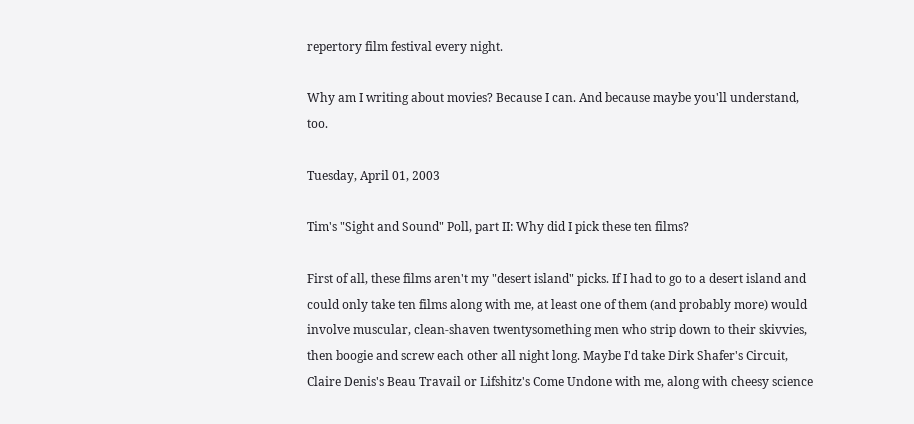repertory film festival every night.

Why am I writing about movies? Because I can. And because maybe you'll understand, too.

Tuesday, April 01, 2003

Tim's "Sight and Sound" Poll, part II: Why did I pick these ten films?

First of all, these films aren't my "desert island" picks. If I had to go to a desert island and could only take ten films along with me, at least one of them (and probably more) would involve muscular, clean-shaven twentysomething men who strip down to their skivvies, then boogie and screw each other all night long. Maybe I'd take Dirk Shafer's Circuit, Claire Denis's Beau Travail or Lifshitz's Come Undone with me, along with cheesy science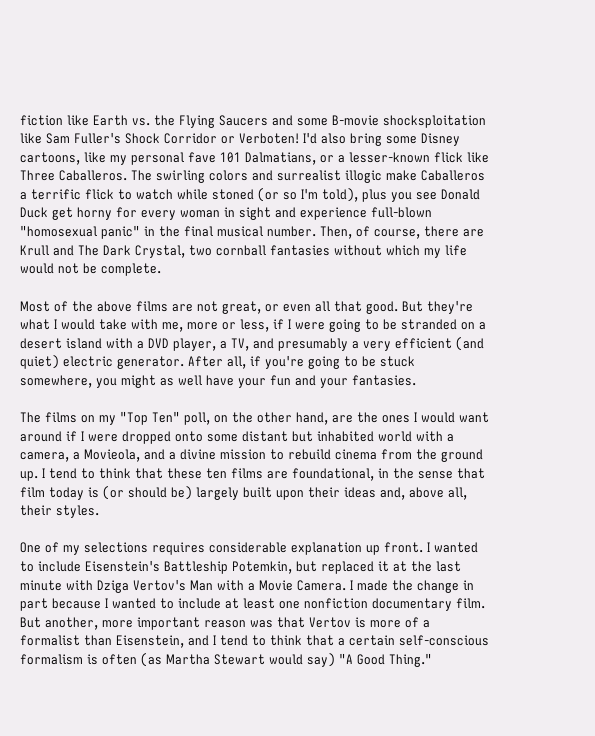fiction like Earth vs. the Flying Saucers and some B-movie shocksploitation like Sam Fuller's Shock Corridor or Verboten! I'd also bring some Disney cartoons, like my personal fave 101 Dalmatians, or a lesser-known flick like Three Caballeros. The swirling colors and surrealist illogic make Caballeros a terrific flick to watch while stoned (or so I'm told), plus you see Donald Duck get horny for every woman in sight and experience full-blown "homosexual panic" in the final musical number. Then, of course, there are Krull and The Dark Crystal, two cornball fantasies without which my life would not be complete.

Most of the above films are not great, or even all that good. But they're what I would take with me, more or less, if I were going to be stranded on a desert island with a DVD player, a TV, and presumably a very efficient (and quiet) electric generator. After all, if you're going to be stuck somewhere, you might as well have your fun and your fantasies.

The films on my "Top Ten" poll, on the other hand, are the ones I would want around if I were dropped onto some distant but inhabited world with a camera, a Movieola, and a divine mission to rebuild cinema from the ground up. I tend to think that these ten films are foundational, in the sense that film today is (or should be) largely built upon their ideas and, above all, their styles.

One of my selections requires considerable explanation up front. I wanted to include Eisenstein's Battleship Potemkin, but replaced it at the last minute with Dziga Vertov's Man with a Movie Camera. I made the change in part because I wanted to include at least one nonfiction documentary film. But another, more important reason was that Vertov is more of a formalist than Eisenstein, and I tend to think that a certain self-conscious formalism is often (as Martha Stewart would say) "A Good Thing."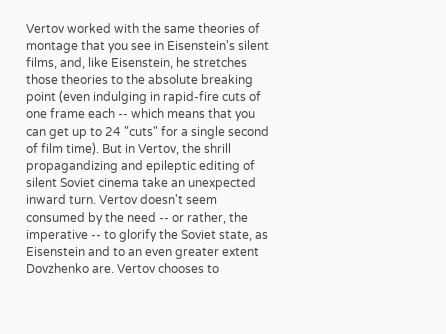Vertov worked with the same theories of montage that you see in Eisenstein's silent films, and, like Eisenstein, he stretches those theories to the absolute breaking point (even indulging in rapid-fire cuts of one frame each -- which means that you can get up to 24 "cuts" for a single second of film time). But in Vertov, the shrill propagandizing and epileptic editing of silent Soviet cinema take an unexpected inward turn. Vertov doesn't seem consumed by the need -- or rather, the imperative -- to glorify the Soviet state, as Eisenstein and to an even greater extent Dovzhenko are. Vertov chooses to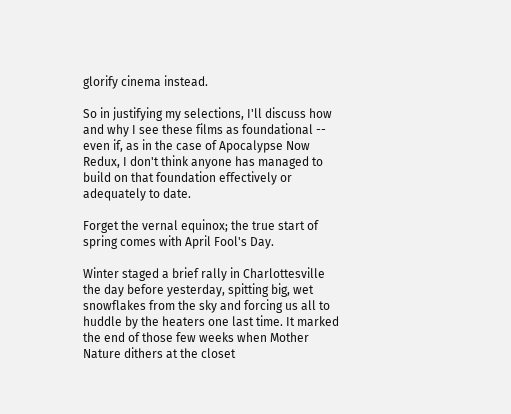glorify cinema instead.

So in justifying my selections, I'll discuss how and why I see these films as foundational -- even if, as in the case of Apocalypse Now Redux, I don't think anyone has managed to build on that foundation effectively or adequately to date.

Forget the vernal equinox; the true start of spring comes with April Fool's Day.

Winter staged a brief rally in Charlottesville the day before yesterday, spitting big, wet snowflakes from the sky and forcing us all to huddle by the heaters one last time. It marked the end of those few weeks when Mother Nature dithers at the closet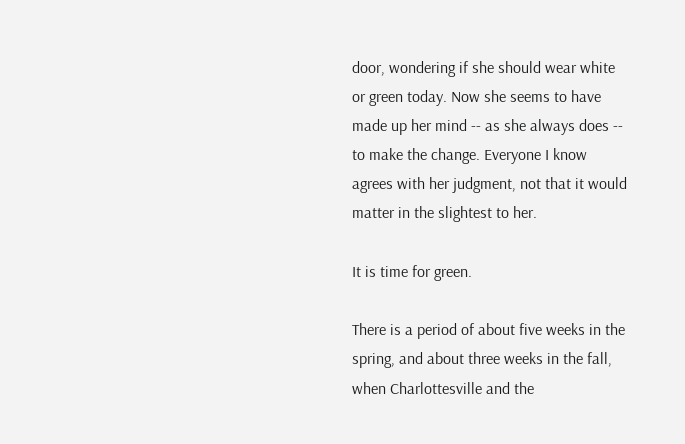door, wondering if she should wear white or green today. Now she seems to have made up her mind -- as she always does -- to make the change. Everyone I know agrees with her judgment, not that it would matter in the slightest to her.

It is time for green.

There is a period of about five weeks in the spring, and about three weeks in the fall, when Charlottesville and the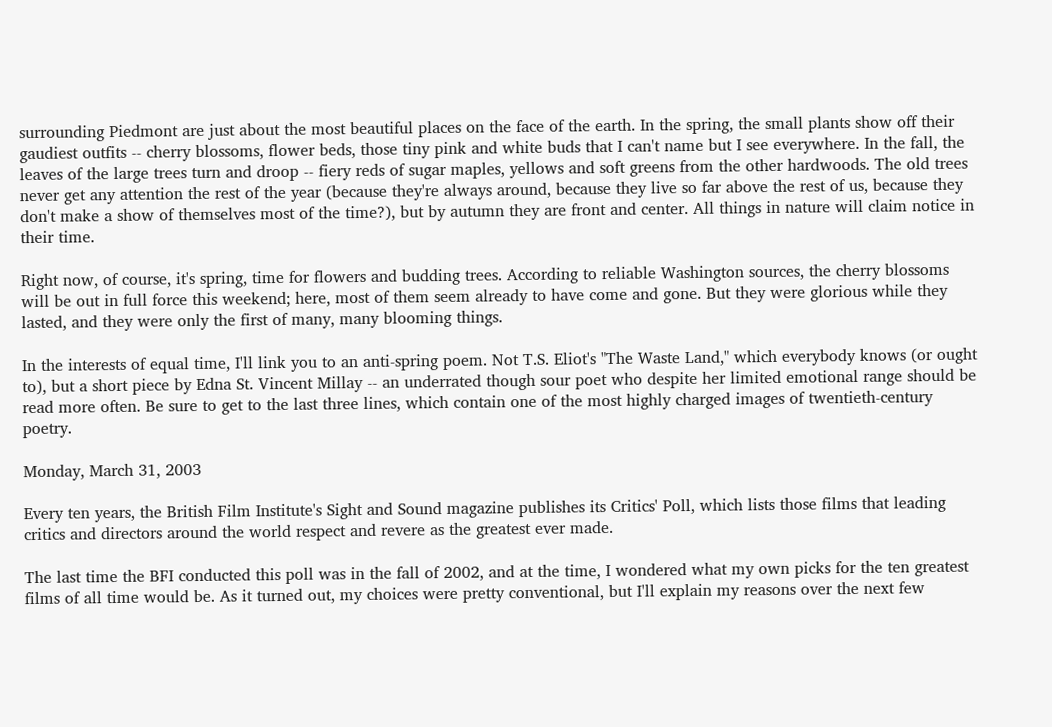surrounding Piedmont are just about the most beautiful places on the face of the earth. In the spring, the small plants show off their gaudiest outfits -- cherry blossoms, flower beds, those tiny pink and white buds that I can't name but I see everywhere. In the fall, the leaves of the large trees turn and droop -- fiery reds of sugar maples, yellows and soft greens from the other hardwoods. The old trees never get any attention the rest of the year (because they're always around, because they live so far above the rest of us, because they don't make a show of themselves most of the time?), but by autumn they are front and center. All things in nature will claim notice in their time.

Right now, of course, it's spring, time for flowers and budding trees. According to reliable Washington sources, the cherry blossoms will be out in full force this weekend; here, most of them seem already to have come and gone. But they were glorious while they lasted, and they were only the first of many, many blooming things.

In the interests of equal time, I'll link you to an anti-spring poem. Not T.S. Eliot's "The Waste Land," which everybody knows (or ought to), but a short piece by Edna St. Vincent Millay -- an underrated though sour poet who despite her limited emotional range should be read more often. Be sure to get to the last three lines, which contain one of the most highly charged images of twentieth-century poetry.

Monday, March 31, 2003

Every ten years, the British Film Institute's Sight and Sound magazine publishes its Critics' Poll, which lists those films that leading critics and directors around the world respect and revere as the greatest ever made.

The last time the BFI conducted this poll was in the fall of 2002, and at the time, I wondered what my own picks for the ten greatest films of all time would be. As it turned out, my choices were pretty conventional, but I'll explain my reasons over the next few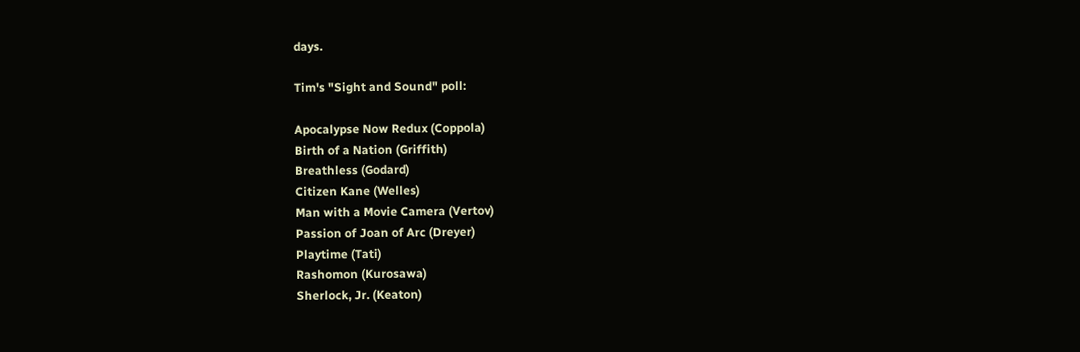days.

Tim's "Sight and Sound" poll:

Apocalypse Now Redux (Coppola)
Birth of a Nation (Griffith)
Breathless (Godard)
Citizen Kane (Welles)
Man with a Movie Camera (Vertov)
Passion of Joan of Arc (Dreyer)
Playtime (Tati)
Rashomon (Kurosawa)
Sherlock, Jr. (Keaton)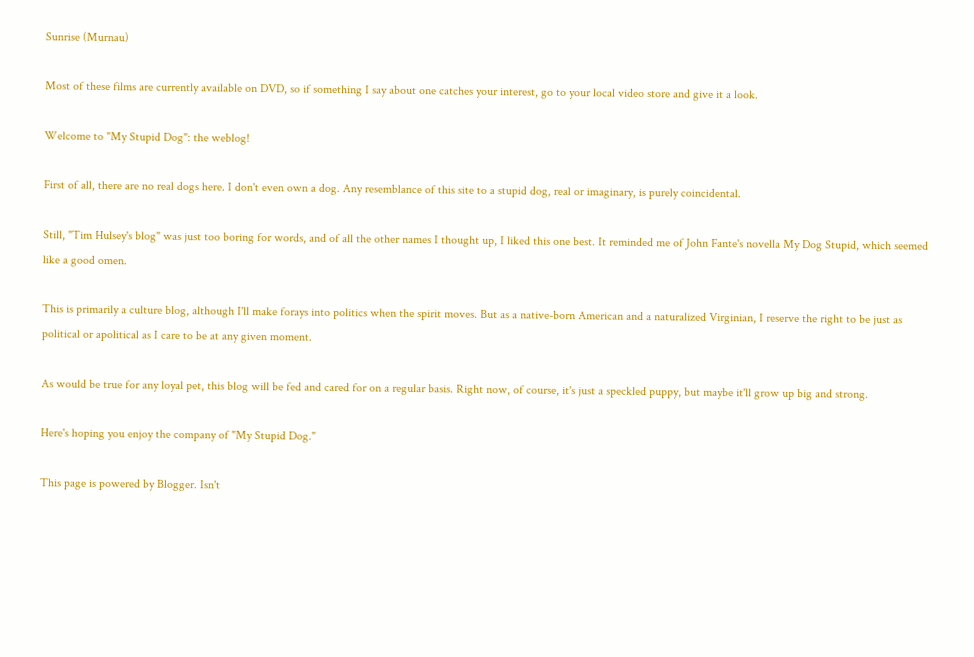Sunrise (Murnau)

Most of these films are currently available on DVD, so if something I say about one catches your interest, go to your local video store and give it a look.

Welcome to "My Stupid Dog": the weblog!

First of all, there are no real dogs here. I don't even own a dog. Any resemblance of this site to a stupid dog, real or imaginary, is purely coincidental.

Still, "Tim Hulsey's blog" was just too boring for words, and of all the other names I thought up, I liked this one best. It reminded me of John Fante's novella My Dog Stupid, which seemed like a good omen.

This is primarily a culture blog, although I'll make forays into politics when the spirit moves. But as a native-born American and a naturalized Virginian, I reserve the right to be just as political or apolitical as I care to be at any given moment.

As would be true for any loyal pet, this blog will be fed and cared for on a regular basis. Right now, of course, it's just a speckled puppy, but maybe it'll grow up big and strong.

Here's hoping you enjoy the company of "My Stupid Dog."

This page is powered by Blogger. Isn't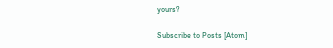yours?

Subscribe to Posts [Atom]